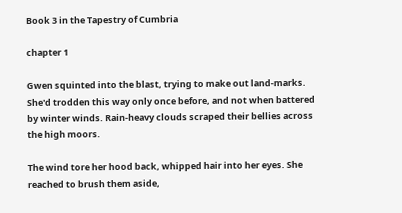Book 3 in the Tapestry of Cumbria

chapter 1

Gwen squinted into the blast, trying to make out land-marks. She'd trodden this way only once before, and not when battered by winter winds. Rain-heavy clouds scraped their bellies across the high moors.

The wind tore her hood back, whipped hair into her eyes. She reached to brush them aside,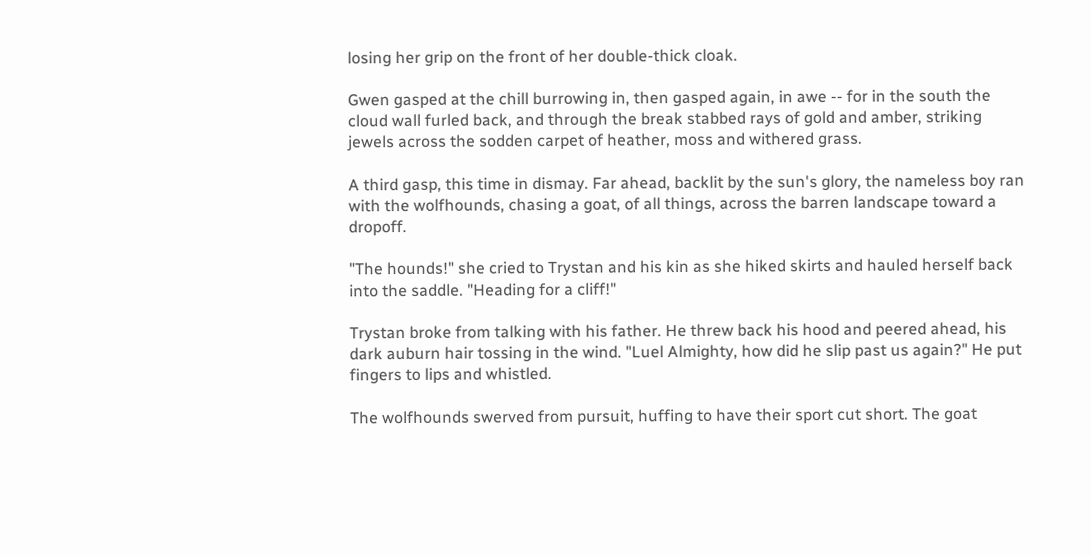losing her grip on the front of her double-thick cloak.

Gwen gasped at the chill burrowing in, then gasped again, in awe -- for in the south the cloud wall furled back, and through the break stabbed rays of gold and amber, striking jewels across the sodden carpet of heather, moss and withered grass.

A third gasp, this time in dismay. Far ahead, backlit by the sun's glory, the nameless boy ran with the wolfhounds, chasing a goat, of all things, across the barren landscape toward a dropoff.

"The hounds!" she cried to Trystan and his kin as she hiked skirts and hauled herself back into the saddle. "Heading for a cliff!"

Trystan broke from talking with his father. He threw back his hood and peered ahead, his dark auburn hair tossing in the wind. "Luel Almighty, how did he slip past us again?" He put fingers to lips and whistled.

The wolfhounds swerved from pursuit, huffing to have their sport cut short. The goat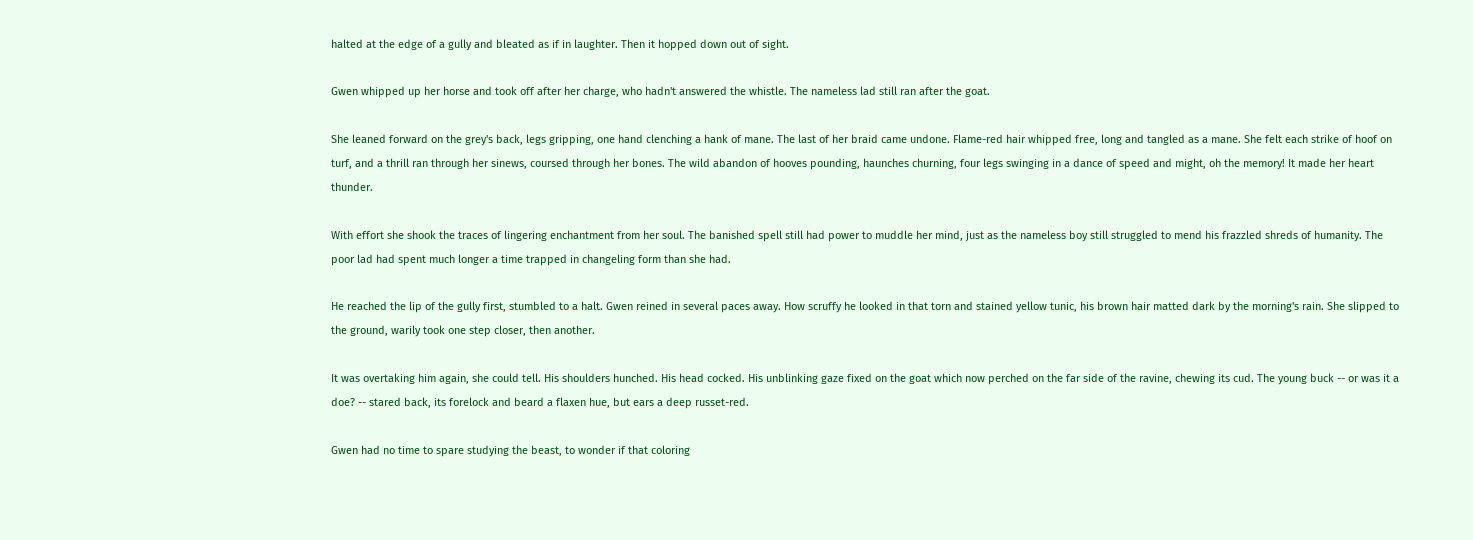halted at the edge of a gully and bleated as if in laughter. Then it hopped down out of sight.

Gwen whipped up her horse and took off after her charge, who hadn't answered the whistle. The nameless lad still ran after the goat.

She leaned forward on the grey's back, legs gripping, one hand clenching a hank of mane. The last of her braid came undone. Flame-red hair whipped free, long and tangled as a mane. She felt each strike of hoof on turf, and a thrill ran through her sinews, coursed through her bones. The wild abandon of hooves pounding, haunches churning, four legs swinging in a dance of speed and might, oh the memory! It made her heart thunder.

With effort she shook the traces of lingering enchantment from her soul. The banished spell still had power to muddle her mind, just as the nameless boy still struggled to mend his frazzled shreds of humanity. The poor lad had spent much longer a time trapped in changeling form than she had.

He reached the lip of the gully first, stumbled to a halt. Gwen reined in several paces away. How scruffy he looked in that torn and stained yellow tunic, his brown hair matted dark by the morning's rain. She slipped to the ground, warily took one step closer, then another.

It was overtaking him again, she could tell. His shoulders hunched. His head cocked. His unblinking gaze fixed on the goat which now perched on the far side of the ravine, chewing its cud. The young buck -- or was it a doe? -- stared back, its forelock and beard a flaxen hue, but ears a deep russet-red.

Gwen had no time to spare studying the beast, to wonder if that coloring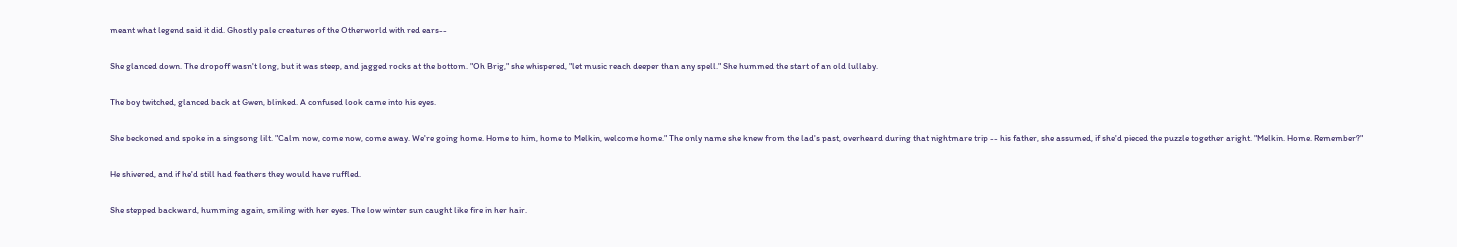meant what legend said it did. Ghostly pale creatures of the Otherworld with red ears--

She glanced down. The dropoff wasn't long, but it was steep, and jagged rocks at the bottom. "Oh Brig," she whispered, "let music reach deeper than any spell." She hummed the start of an old lullaby.

The boy twitched, glanced back at Gwen, blinked. A confused look came into his eyes.

She beckoned and spoke in a singsong lilt. "Calm now, come now, come away. We're going home. Home to him, home to Melkin, welcome home." The only name she knew from the lad's past, overheard during that nightmare trip -- his father, she assumed, if she'd pieced the puzzle together aright. "Melkin. Home. Remember?"

He shivered, and if he'd still had feathers they would have ruffled.

She stepped backward, humming again, smiling with her eyes. The low winter sun caught like fire in her hair.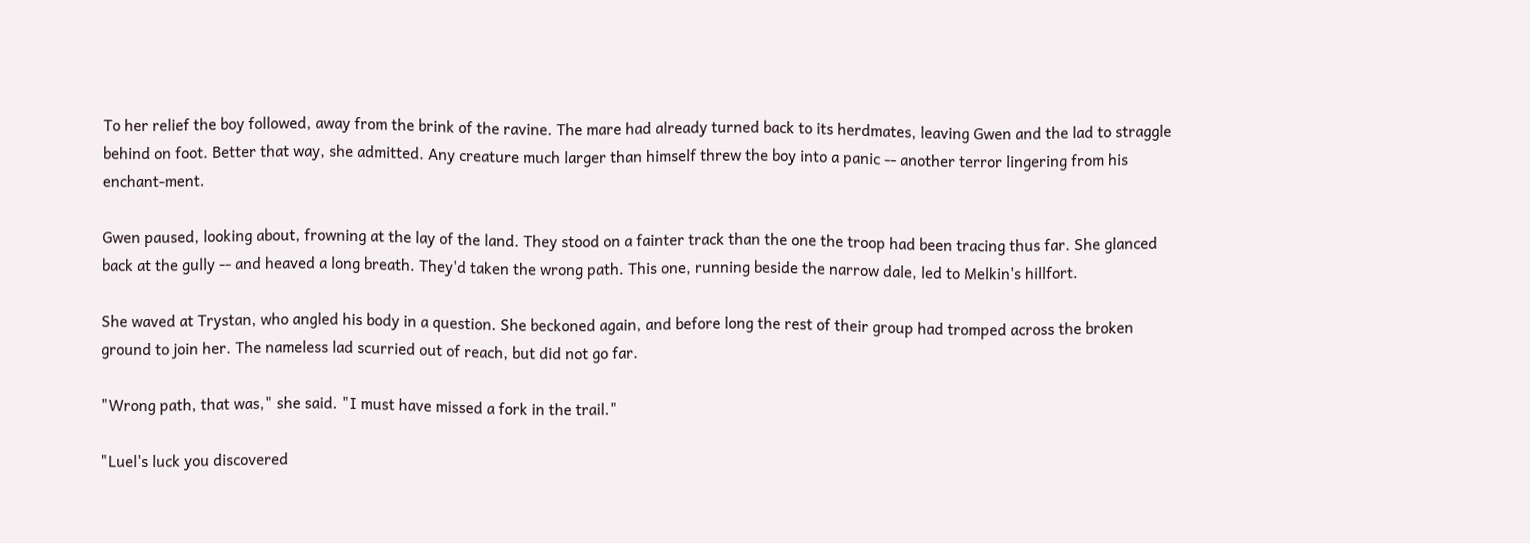To her relief the boy followed, away from the brink of the ravine. The mare had already turned back to its herdmates, leaving Gwen and the lad to straggle behind on foot. Better that way, she admitted. Any creature much larger than himself threw the boy into a panic -- another terror lingering from his enchant-ment.

Gwen paused, looking about, frowning at the lay of the land. They stood on a fainter track than the one the troop had been tracing thus far. She glanced back at the gully -- and heaved a long breath. They'd taken the wrong path. This one, running beside the narrow dale, led to Melkin's hillfort.

She waved at Trystan, who angled his body in a question. She beckoned again, and before long the rest of their group had tromped across the broken ground to join her. The nameless lad scurried out of reach, but did not go far.

"Wrong path, that was," she said. "I must have missed a fork in the trail."

"Luel's luck you discovered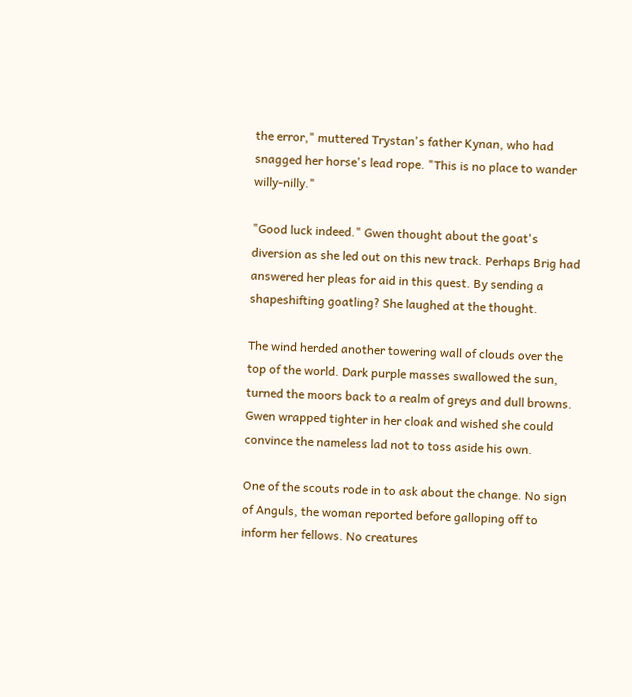the error," muttered Trystan's father Kynan, who had snagged her horse's lead rope. "This is no place to wander willy-nilly."

"Good luck indeed." Gwen thought about the goat's diversion as she led out on this new track. Perhaps Brig had answered her pleas for aid in this quest. By sending a shapeshifting goatling? She laughed at the thought.

The wind herded another towering wall of clouds over the top of the world. Dark purple masses swallowed the sun, turned the moors back to a realm of greys and dull browns. Gwen wrapped tighter in her cloak and wished she could convince the nameless lad not to toss aside his own.

One of the scouts rode in to ask about the change. No sign of Anguls, the woman reported before galloping off to inform her fellows. No creatures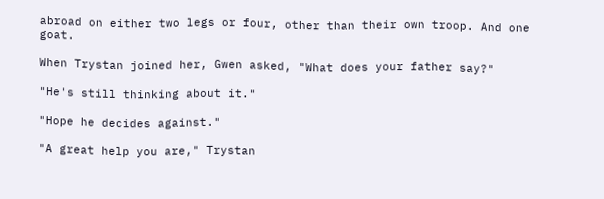abroad on either two legs or four, other than their own troop. And one goat.

When Trystan joined her, Gwen asked, "What does your father say?"

"He's still thinking about it."

"Hope he decides against."

"A great help you are," Trystan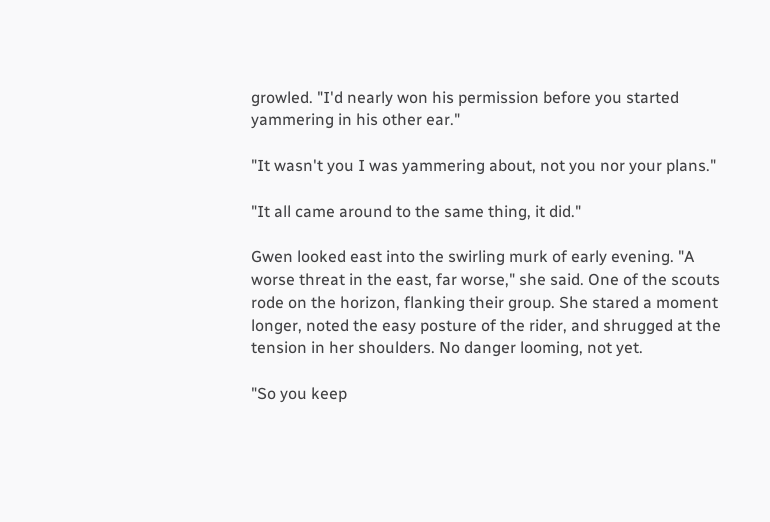growled. "I'd nearly won his permission before you started yammering in his other ear."

"It wasn't you I was yammering about, not you nor your plans."

"It all came around to the same thing, it did."

Gwen looked east into the swirling murk of early evening. "A worse threat in the east, far worse," she said. One of the scouts rode on the horizon, flanking their group. She stared a moment longer, noted the easy posture of the rider, and shrugged at the tension in her shoulders. No danger looming, not yet.

"So you keep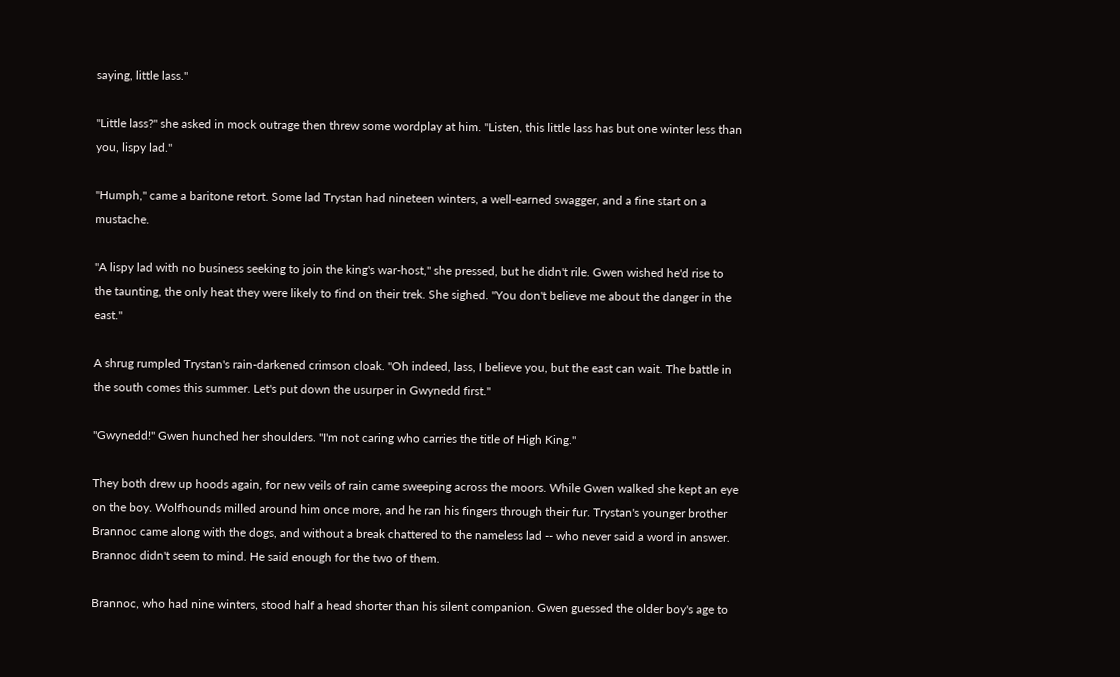saying, little lass."

"Little lass?" she asked in mock outrage then threw some wordplay at him. "Listen, this little lass has but one winter less than you, lispy lad."

"Humph," came a baritone retort. Some lad Trystan had nineteen winters, a well-earned swagger, and a fine start on a mustache.

"A lispy lad with no business seeking to join the king's war-host," she pressed, but he didn't rile. Gwen wished he'd rise to the taunting, the only heat they were likely to find on their trek. She sighed. "You don't believe me about the danger in the east."

A shrug rumpled Trystan's rain-darkened crimson cloak. "Oh indeed, lass, I believe you, but the east can wait. The battle in the south comes this summer. Let's put down the usurper in Gwynedd first."

"Gwynedd!" Gwen hunched her shoulders. "I'm not caring who carries the title of High King."

They both drew up hoods again, for new veils of rain came sweeping across the moors. While Gwen walked she kept an eye on the boy. Wolfhounds milled around him once more, and he ran his fingers through their fur. Trystan's younger brother Brannoc came along with the dogs, and without a break chattered to the nameless lad -- who never said a word in answer. Brannoc didn't seem to mind. He said enough for the two of them.

Brannoc, who had nine winters, stood half a head shorter than his silent companion. Gwen guessed the older boy's age to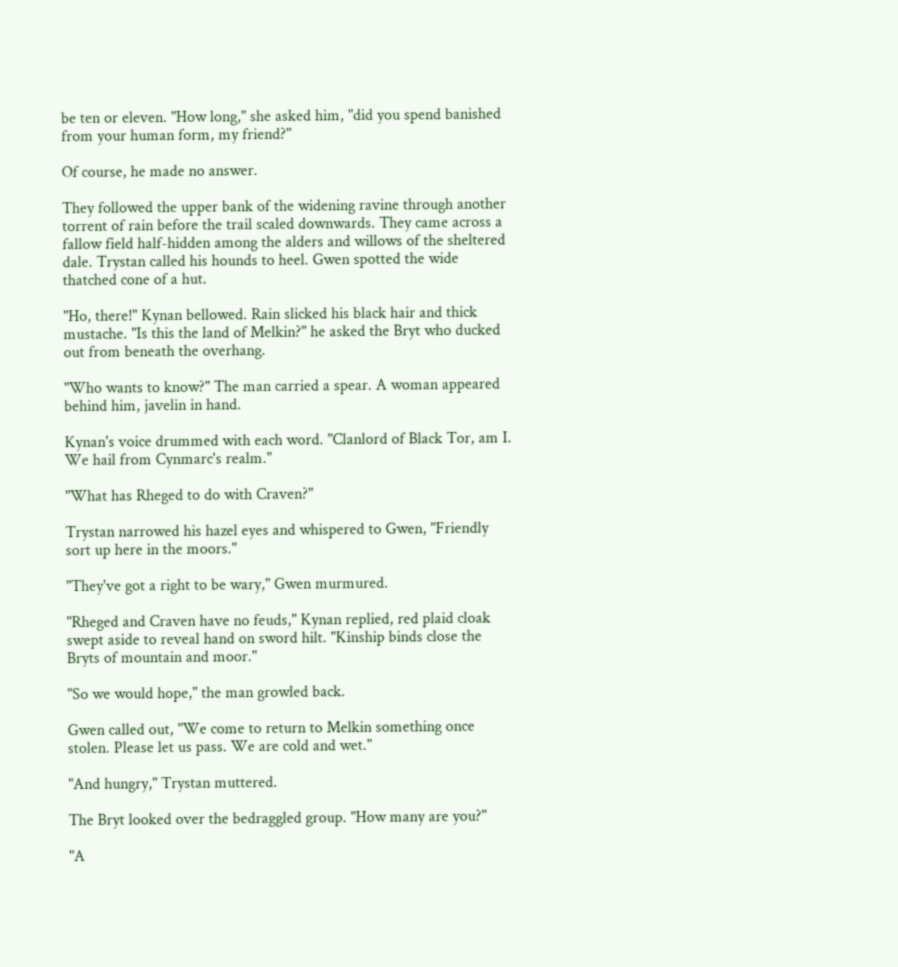be ten or eleven. "How long," she asked him, "did you spend banished from your human form, my friend?"

Of course, he made no answer.

They followed the upper bank of the widening ravine through another torrent of rain before the trail scaled downwards. They came across a fallow field half-hidden among the alders and willows of the sheltered dale. Trystan called his hounds to heel. Gwen spotted the wide thatched cone of a hut.

"Ho, there!" Kynan bellowed. Rain slicked his black hair and thick mustache. "Is this the land of Melkin?" he asked the Bryt who ducked out from beneath the overhang.

"Who wants to know?" The man carried a spear. A woman appeared behind him, javelin in hand.

Kynan's voice drummed with each word. "Clanlord of Black Tor, am I. We hail from Cynmarc's realm."

"What has Rheged to do with Craven?"

Trystan narrowed his hazel eyes and whispered to Gwen, "Friendly sort up here in the moors."

"They've got a right to be wary," Gwen murmured.

"Rheged and Craven have no feuds," Kynan replied, red plaid cloak swept aside to reveal hand on sword hilt. "Kinship binds close the Bryts of mountain and moor."

"So we would hope," the man growled back.

Gwen called out, "We come to return to Melkin something once stolen. Please let us pass. We are cold and wet."

"And hungry," Trystan muttered.

The Bryt looked over the bedraggled group. "How many are you?"

"A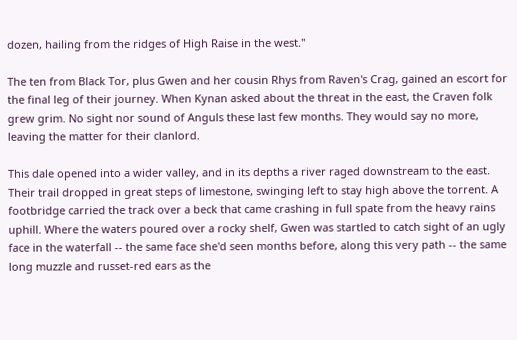dozen, hailing from the ridges of High Raise in the west."

The ten from Black Tor, plus Gwen and her cousin Rhys from Raven's Crag, gained an escort for the final leg of their journey. When Kynan asked about the threat in the east, the Craven folk grew grim. No sight nor sound of Anguls these last few months. They would say no more, leaving the matter for their clanlord.

This dale opened into a wider valley, and in its depths a river raged downstream to the east. Their trail dropped in great steps of limestone, swinging left to stay high above the torrent. A footbridge carried the track over a beck that came crashing in full spate from the heavy rains uphill. Where the waters poured over a rocky shelf, Gwen was startled to catch sight of an ugly face in the waterfall -- the same face she'd seen months before, along this very path -- the same long muzzle and russet-red ears as the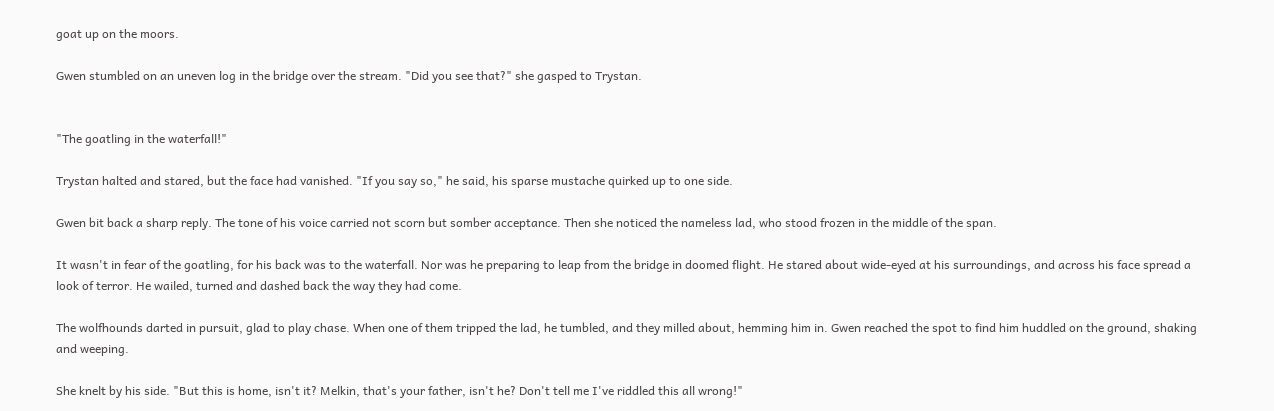goat up on the moors.

Gwen stumbled on an uneven log in the bridge over the stream. "Did you see that?" she gasped to Trystan.


"The goatling in the waterfall!"

Trystan halted and stared, but the face had vanished. "If you say so," he said, his sparse mustache quirked up to one side.

Gwen bit back a sharp reply. The tone of his voice carried not scorn but somber acceptance. Then she noticed the nameless lad, who stood frozen in the middle of the span.

It wasn't in fear of the goatling, for his back was to the waterfall. Nor was he preparing to leap from the bridge in doomed flight. He stared about wide-eyed at his surroundings, and across his face spread a look of terror. He wailed, turned and dashed back the way they had come.

The wolfhounds darted in pursuit, glad to play chase. When one of them tripped the lad, he tumbled, and they milled about, hemming him in. Gwen reached the spot to find him huddled on the ground, shaking and weeping.

She knelt by his side. "But this is home, isn't it? Melkin, that's your father, isn't he? Don't tell me I've riddled this all wrong!"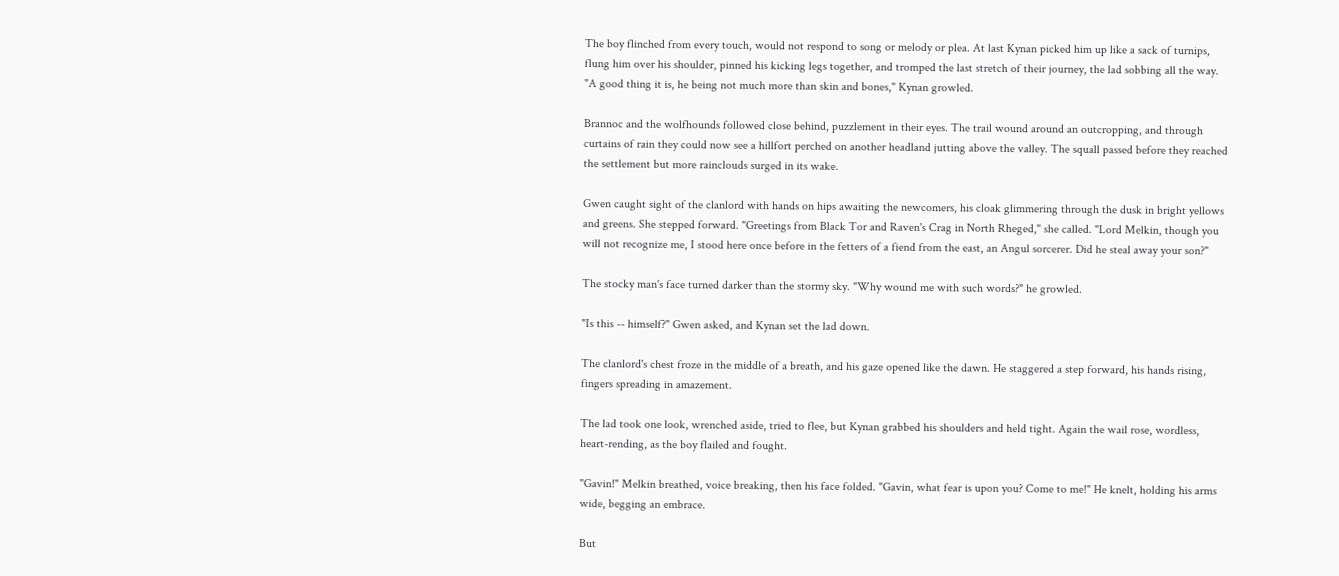The boy flinched from every touch, would not respond to song or melody or plea. At last Kynan picked him up like a sack of turnips, flung him over his shoulder, pinned his kicking legs together, and tromped the last stretch of their journey, the lad sobbing all the way. "A good thing it is, he being not much more than skin and bones," Kynan growled.

Brannoc and the wolfhounds followed close behind, puzzlement in their eyes. The trail wound around an outcropping, and through curtains of rain they could now see a hillfort perched on another headland jutting above the valley. The squall passed before they reached the settlement but more rainclouds surged in its wake.

Gwen caught sight of the clanlord with hands on hips awaiting the newcomers, his cloak glimmering through the dusk in bright yellows and greens. She stepped forward. "Greetings from Black Tor and Raven's Crag in North Rheged," she called. "Lord Melkin, though you will not recognize me, I stood here once before in the fetters of a fiend from the east, an Angul sorcerer. Did he steal away your son?"

The stocky man's face turned darker than the stormy sky. "Why wound me with such words?" he growled.

"Is this -- himself?" Gwen asked, and Kynan set the lad down.

The clanlord's chest froze in the middle of a breath, and his gaze opened like the dawn. He staggered a step forward, his hands rising, fingers spreading in amazement.

The lad took one look, wrenched aside, tried to flee, but Kynan grabbed his shoulders and held tight. Again the wail rose, wordless, heart-rending, as the boy flailed and fought.

"Gavin!" Melkin breathed, voice breaking, then his face folded. "Gavin, what fear is upon you? Come to me!" He knelt, holding his arms wide, begging an embrace.

But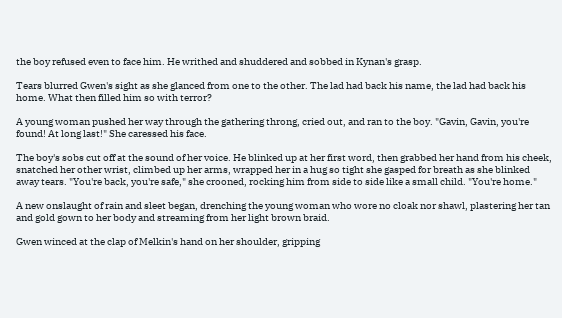the boy refused even to face him. He writhed and shuddered and sobbed in Kynan's grasp.

Tears blurred Gwen's sight as she glanced from one to the other. The lad had back his name, the lad had back his home. What then filled him so with terror?

A young woman pushed her way through the gathering throng, cried out, and ran to the boy. "Gavin, Gavin, you're found! At long last!" She caressed his face.

The boy's sobs cut off at the sound of her voice. He blinked up at her first word, then grabbed her hand from his cheek, snatched her other wrist, climbed up her arms, wrapped her in a hug so tight she gasped for breath as she blinked away tears. "You're back, you're safe," she crooned, rocking him from side to side like a small child. "You're home."

A new onslaught of rain and sleet began, drenching the young woman who wore no cloak nor shawl, plastering her tan and gold gown to her body and streaming from her light brown braid.

Gwen winced at the clap of Melkin's hand on her shoulder, gripping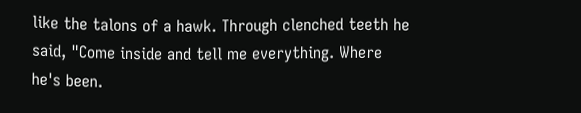like the talons of a hawk. Through clenched teeth he said, "Come inside and tell me everything. Where he's been.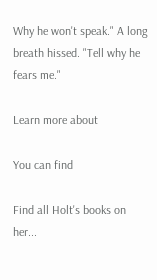Why he won't speak." A long breath hissed. "Tell why he fears me."

Learn more about

You can find

Find all Holt's books on her...